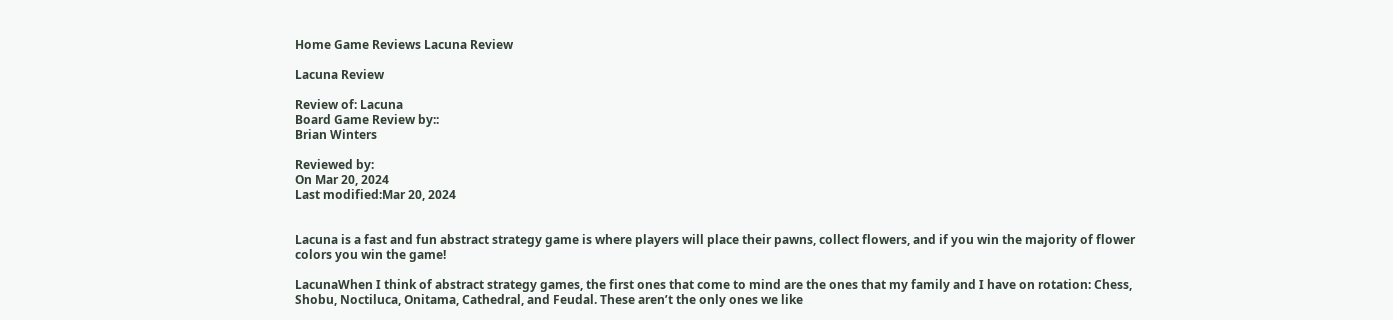Home Game Reviews Lacuna Review

Lacuna Review

Review of: Lacuna
Board Game Review by::
Brian Winters

Reviewed by:
On Mar 20, 2024
Last modified:Mar 20, 2024


Lacuna is a fast and fun abstract strategy game is where players will place their pawns, collect flowers, and if you win the majority of flower colors you win the game!

LacunaWhen I think of abstract strategy games, the first ones that come to mind are the ones that my family and I have on rotation: Chess, Shobu, Noctiluca, Onitama, Cathedral, and Feudal. These aren’t the only ones we like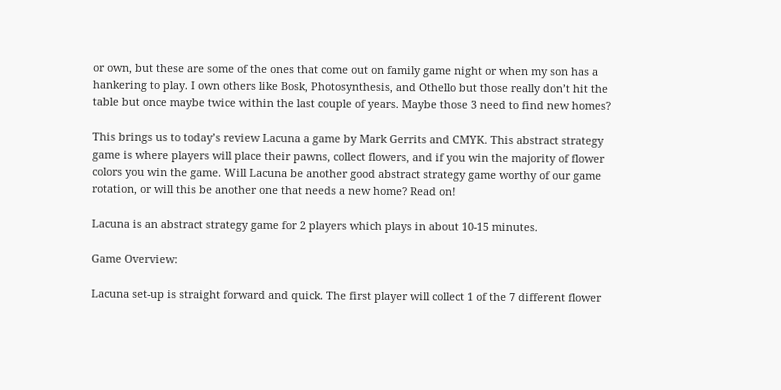or own, but these are some of the ones that come out on family game night or when my son has a hankering to play. I own others like Bosk, Photosynthesis, and Othello but those really don’t hit the table but once maybe twice within the last couple of years. Maybe those 3 need to find new homes?

This brings us to today’s review Lacuna a game by Mark Gerrits and CMYK. This abstract strategy game is where players will place their pawns, collect flowers, and if you win the majority of flower colors you win the game. Will Lacuna be another good abstract strategy game worthy of our game rotation, or will this be another one that needs a new home? Read on!

Lacuna is an abstract strategy game for 2 players which plays in about 10-15 minutes.

Game Overview:

Lacuna set-up is straight forward and quick. The first player will collect 1 of the 7 different flower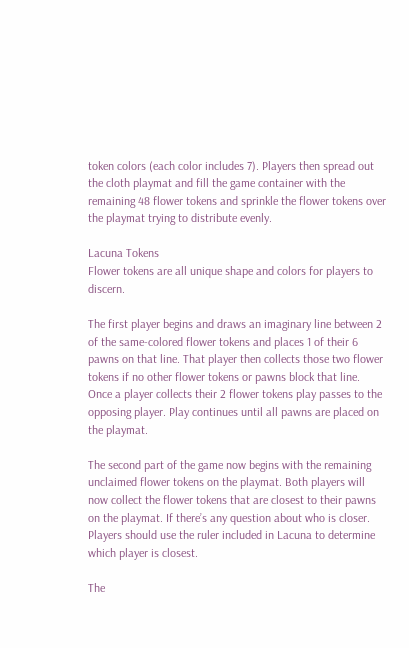token colors (each color includes 7). Players then spread out the cloth playmat and fill the game container with the remaining 48 flower tokens and sprinkle the flower tokens over the playmat trying to distribute evenly.

Lacuna Tokens
Flower tokens are all unique shape and colors for players to discern.

The first player begins and draws an imaginary line between 2 of the same-colored flower tokens and places 1 of their 6 pawns on that line. That player then collects those two flower tokens if no other flower tokens or pawns block that line. Once a player collects their 2 flower tokens play passes to the opposing player. Play continues until all pawns are placed on the playmat.

The second part of the game now begins with the remaining unclaimed flower tokens on the playmat. Both players will now collect the flower tokens that are closest to their pawns on the playmat. If there’s any question about who is closer. Players should use the ruler included in Lacuna to determine which player is closest.

The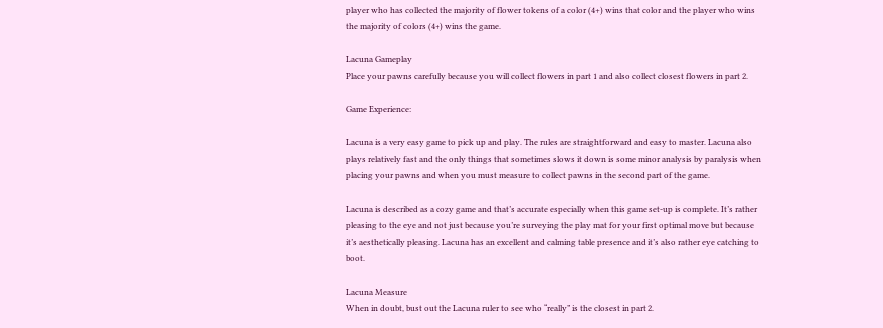player who has collected the majority of flower tokens of a color (4+) wins that color and the player who wins the majority of colors (4+) wins the game.

Lacuna Gameplay
Place your pawns carefully because you will collect flowers in part 1 and also collect closest flowers in part 2.

Game Experience:

Lacuna is a very easy game to pick up and play. The rules are straightforward and easy to master. Lacuna also plays relatively fast and the only things that sometimes slows it down is some minor analysis by paralysis when placing your pawns and when you must measure to collect pawns in the second part of the game.

Lacuna is described as a cozy game and that’s accurate especially when this game set-up is complete. It’s rather pleasing to the eye and not just because you’re surveying the play mat for your first optimal move but because it’s aesthetically pleasing. Lacuna has an excellent and calming table presence and it’s also rather eye catching to boot.

Lacuna Measure
When in doubt, bust out the Lacuna ruler to see who “really” is the closest in part 2.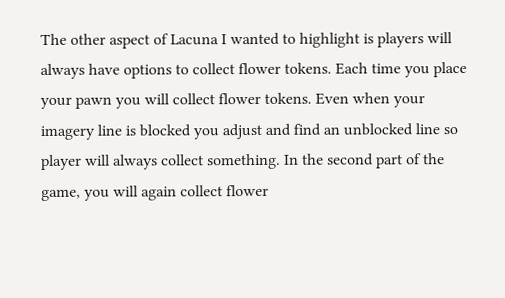The other aspect of Lacuna I wanted to highlight is players will always have options to collect flower tokens. Each time you place your pawn you will collect flower tokens. Even when your imagery line is blocked you adjust and find an unblocked line so player will always collect something. In the second part of the game, you will again collect flower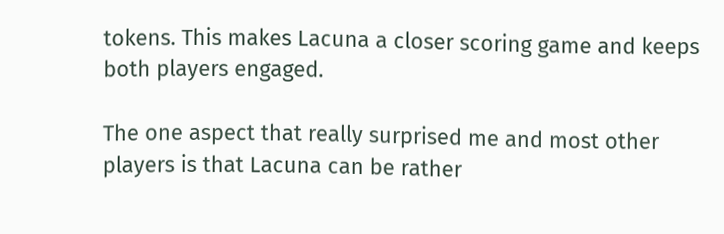tokens. This makes Lacuna a closer scoring game and keeps both players engaged.

The one aspect that really surprised me and most other players is that Lacuna can be rather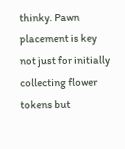thinky. Pawn placement is key not just for initially collecting flower tokens but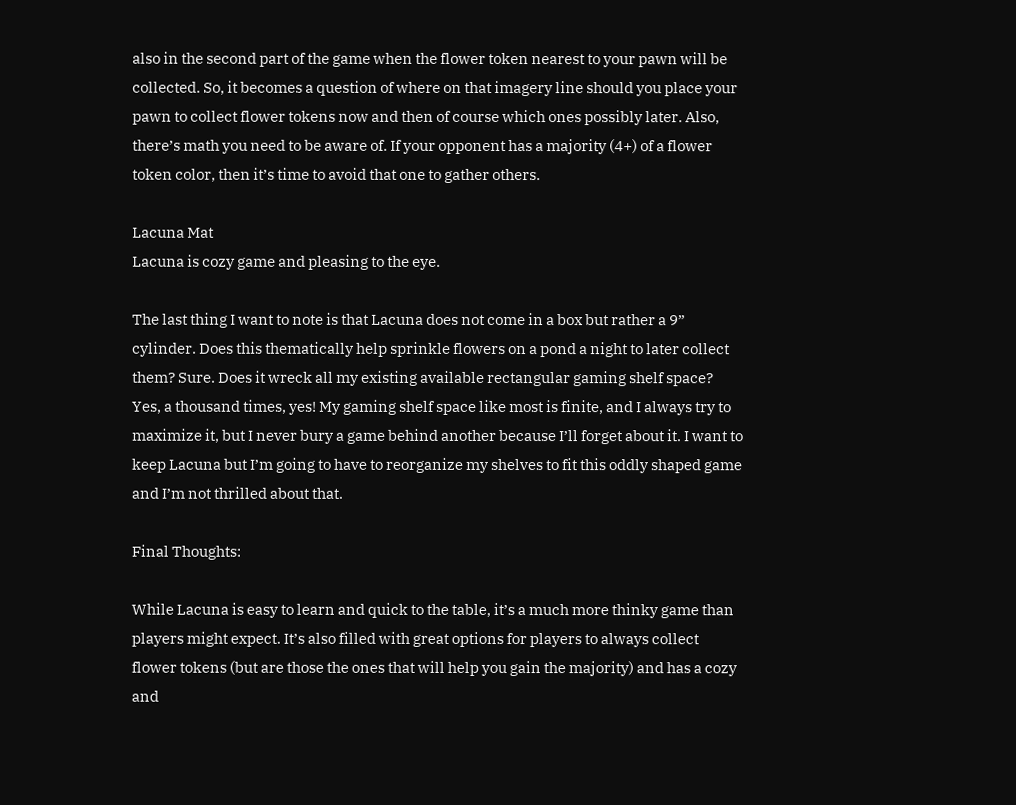also in the second part of the game when the flower token nearest to your pawn will be collected. So, it becomes a question of where on that imagery line should you place your pawn to collect flower tokens now and then of course which ones possibly later. Also, there’s math you need to be aware of. If your opponent has a majority (4+) of a flower token color, then it’s time to avoid that one to gather others.

Lacuna Mat
Lacuna is cozy game and pleasing to the eye.

The last thing I want to note is that Lacuna does not come in a box but rather a 9” cylinder. Does this thematically help sprinkle flowers on a pond a night to later collect them? Sure. Does it wreck all my existing available rectangular gaming shelf space? Yes, a thousand times, yes! My gaming shelf space like most is finite, and I always try to maximize it, but I never bury a game behind another because I’ll forget about it. I want to keep Lacuna but I’m going to have to reorganize my shelves to fit this oddly shaped game and I’m not thrilled about that.

Final Thoughts:

While Lacuna is easy to learn and quick to the table, it’s a much more thinky game than players might expect. It’s also filled with great options for players to always collect flower tokens (but are those the ones that will help you gain the majority) and has a cozy and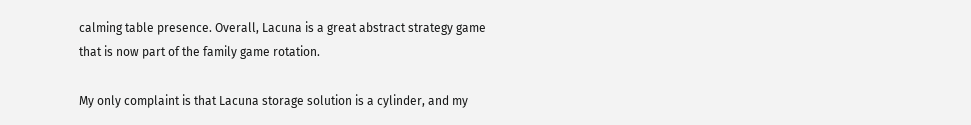calming table presence. Overall, Lacuna is a great abstract strategy game that is now part of the family game rotation.

My only complaint is that Lacuna storage solution is a cylinder, and my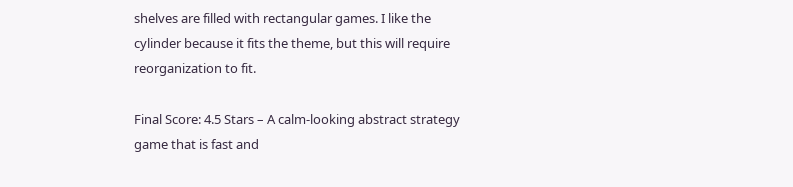shelves are filled with rectangular games. I like the cylinder because it fits the theme, but this will require reorganization to fit.

Final Score: 4.5 Stars – A calm-looking abstract strategy game that is fast and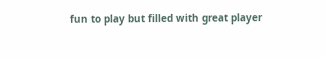fun to play but filled with great player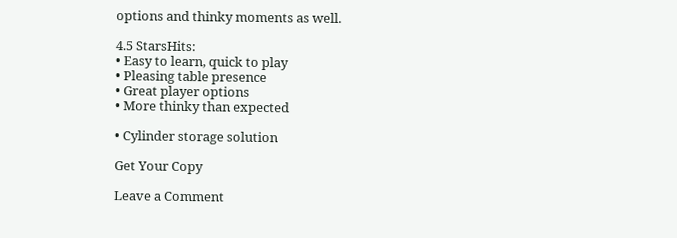options and thinky moments as well.

4.5 StarsHits:
• Easy to learn, quick to play
• Pleasing table presence
• Great player options
• More thinky than expected

• Cylinder storage solution

Get Your Copy

Leave a Comment